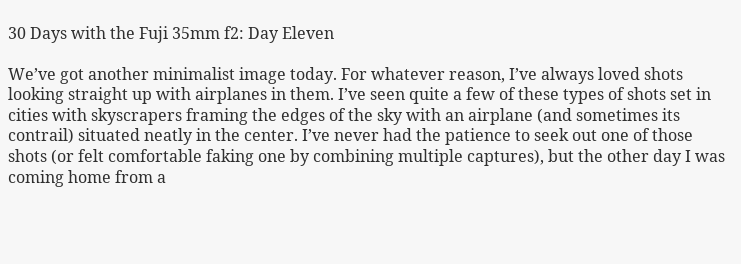30 Days with the Fuji 35mm f2: Day Eleven

We’ve got another minimalist image today. For whatever reason, I’ve always loved shots looking straight up with airplanes in them. I’ve seen quite a few of these types of shots set in cities with skyscrapers framing the edges of the sky with an airplane (and sometimes its contrail) situated neatly in the center. I’ve never had the patience to seek out one of those shots (or felt comfortable faking one by combining multiple captures), but the other day I was coming home from a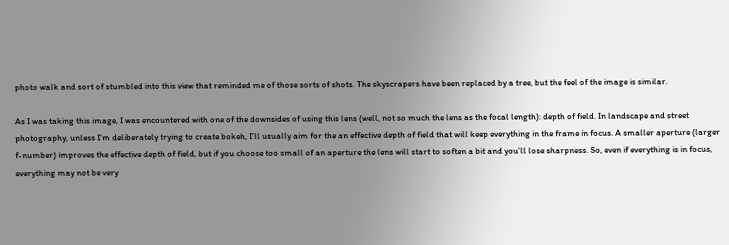photo walk and sort of stumbled into this view that reminded me of those sorts of shots. The skyscrapers have been replaced by a tree, but the feel of the image is similar.

As I was taking this image, I was encountered with one of the downsides of using this lens (well, not so much the lens as the focal length): depth of field. In landscape and street photography, unless I’m deliberately trying to create bokeh, I’ll usually aim for the an effective depth of field that will keep everything in the frame in focus. A smaller aperture (larger f-number) improves the effective depth of field, but if you choose too small of an aperture the lens will start to soften a bit and you’ll lose sharpness. So, even if everything is in focus, everything may not be very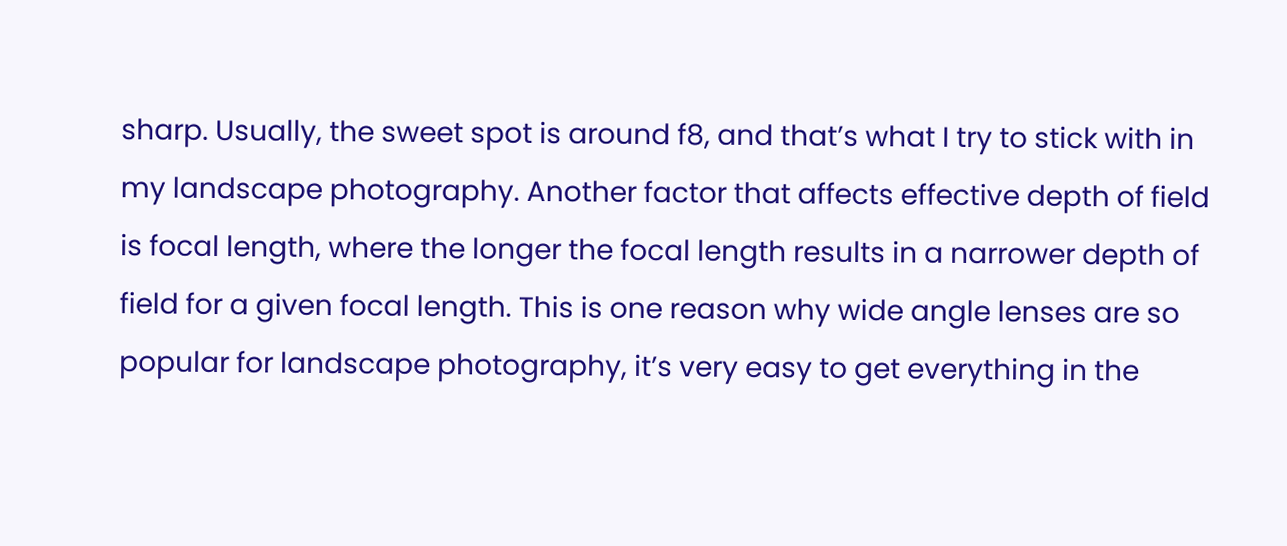sharp. Usually, the sweet spot is around f8, and that’s what I try to stick with in my landscape photography. Another factor that affects effective depth of field is focal length, where the longer the focal length results in a narrower depth of field for a given focal length. This is one reason why wide angle lenses are so popular for landscape photography, it’s very easy to get everything in the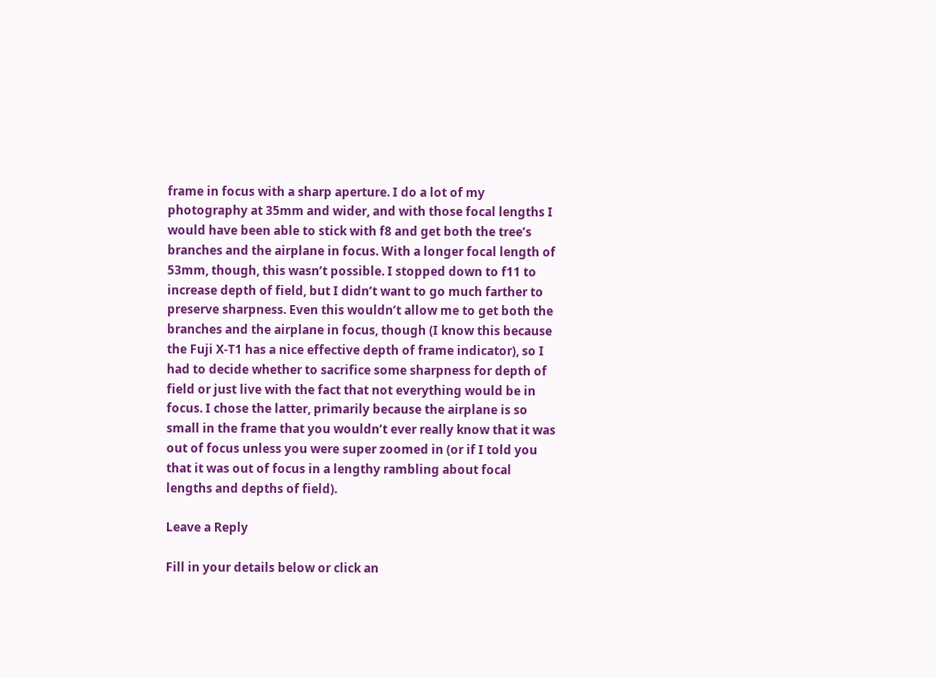frame in focus with a sharp aperture. I do a lot of my photography at 35mm and wider, and with those focal lengths I would have been able to stick with f8 and get both the tree’s branches and the airplane in focus. With a longer focal length of 53mm, though, this wasn’t possible. I stopped down to f11 to increase depth of field, but I didn’t want to go much farther to preserve sharpness. Even this wouldn’t allow me to get both the branches and the airplane in focus, though (I know this because the Fuji X-T1 has a nice effective depth of frame indicator), so I had to decide whether to sacrifice some sharpness for depth of field or just live with the fact that not everything would be in focus. I chose the latter, primarily because the airplane is so small in the frame that you wouldn’t ever really know that it was out of focus unless you were super zoomed in (or if I told you that it was out of focus in a lengthy rambling about focal lengths and depths of field).

Leave a Reply

Fill in your details below or click an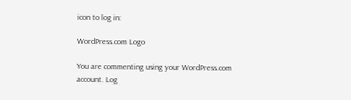icon to log in:

WordPress.com Logo

You are commenting using your WordPress.com account. Log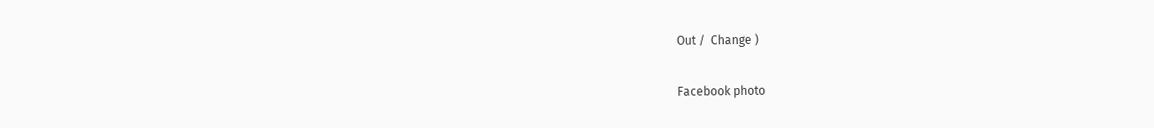Out /  Change )

Facebook photo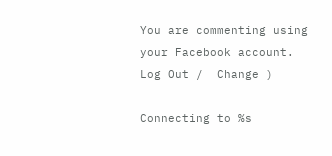You are commenting using your Facebook account. Log Out /  Change )

Connecting to %s